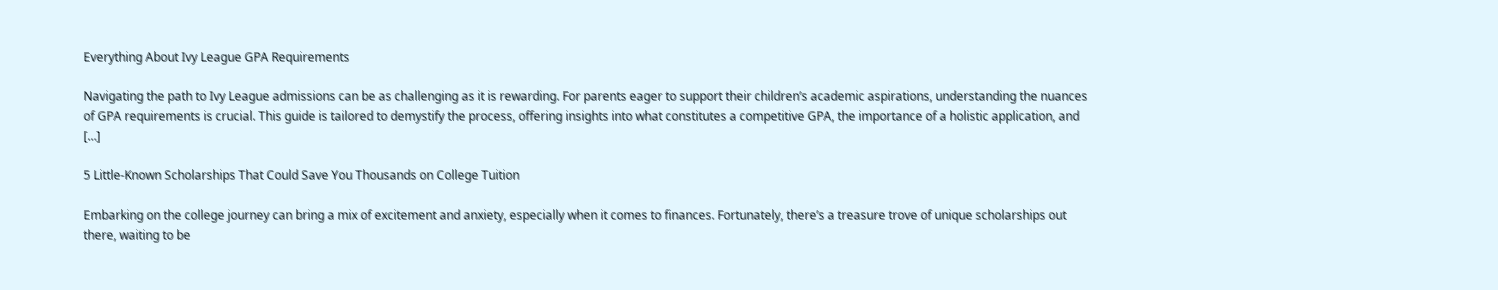Everything About Ivy League GPA Requirements

Navigating the path to Ivy League admissions can be as challenging as it is rewarding. For parents eager to support their children’s academic aspirations, understanding the nuances of GPA requirements is crucial. This guide is tailored to demystify the process, offering insights into what constitutes a competitive GPA, the importance of a holistic application, and […]

5 Little-Known Scholarships That Could Save You Thousands on College Tuition

Embarking on the college journey can bring a mix of excitement and anxiety, especially when it comes to finances. Fortunately, there’s a treasure trove of unique scholarships out there, waiting to be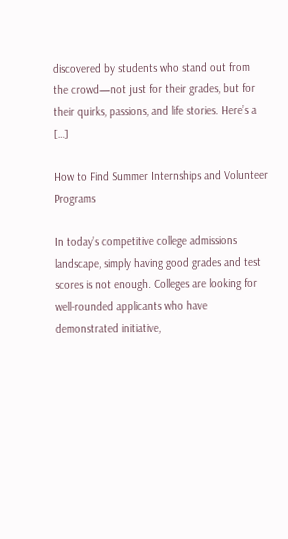discovered by students who stand out from the crowd—not just for their grades, but for their quirks, passions, and life stories. Here’s a […]

How to Find Summer Internships and Volunteer Programs

In today’s competitive college admissions landscape, simply having good grades and test scores is not enough. Colleges are looking for well-rounded applicants who have demonstrated initiative,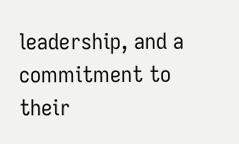leadership, and a commitment to their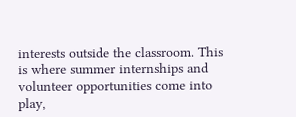interests outside the classroom. This is where summer internships and volunteer opportunities come into play,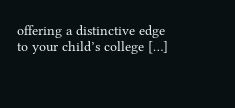offering a distinctive edge to your child’s college […]